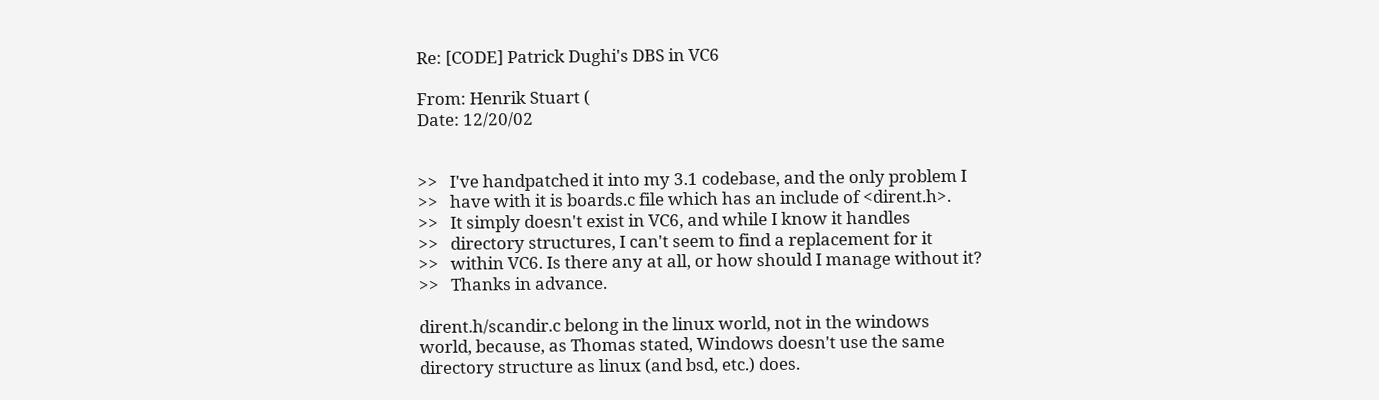Re: [CODE] Patrick Dughi's DBS in VC6

From: Henrik Stuart (
Date: 12/20/02


>>   I've handpatched it into my 3.1 codebase, and the only problem I
>>   have with it is boards.c file which has an include of <dirent.h>.
>>   It simply doesn't exist in VC6, and while I know it handles
>>   directory structures, I can't seem to find a replacement for it
>>   within VC6. Is there any at all, or how should I manage without it?
>>   Thanks in advance.

dirent.h/scandir.c belong in the linux world, not in the windows
world, because, as Thomas stated, Windows doesn't use the same
directory structure as linux (and bsd, etc.) does.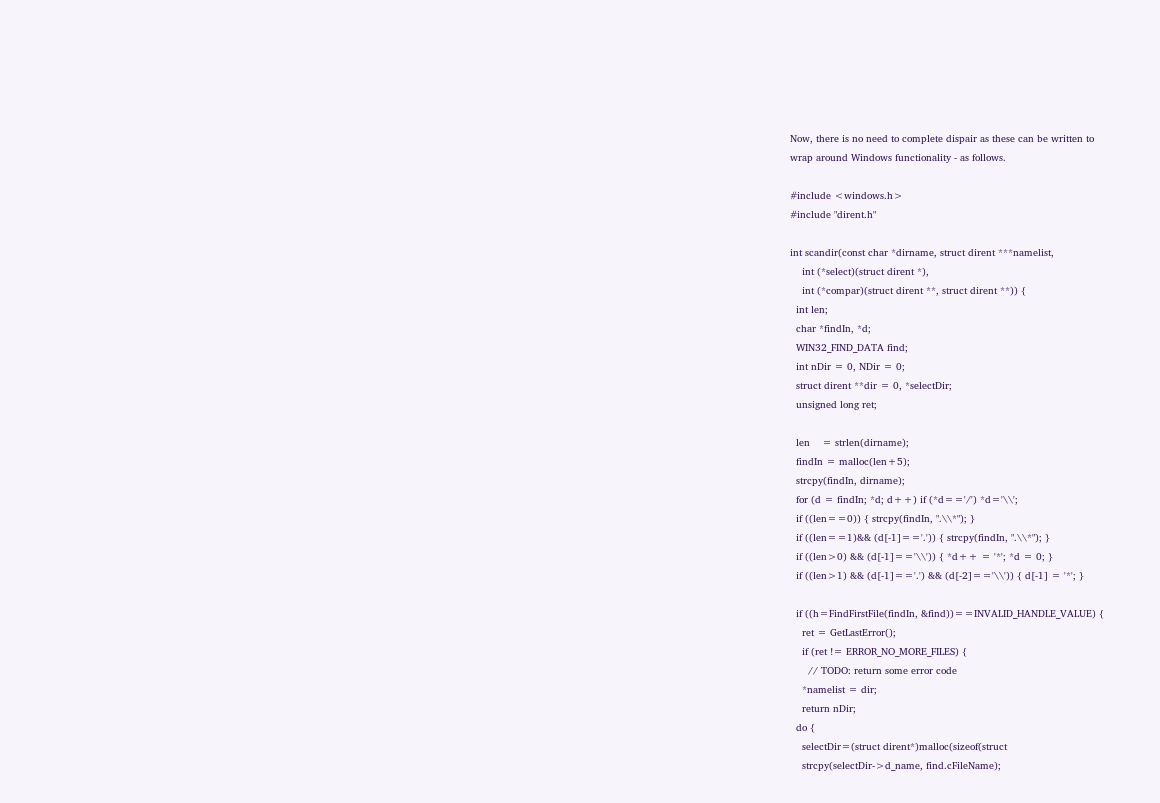Now, there is no need to complete dispair as these can be written to
wrap around Windows functionality - as follows.

#include <windows.h>
#include "dirent.h"

int scandir(const char *dirname, struct dirent ***namelist,
    int (*select)(struct dirent *),
    int (*compar)(struct dirent **, struct dirent **)) {
  int len;
  char *findIn, *d;
  WIN32_FIND_DATA find;
  int nDir = 0, NDir = 0;
  struct dirent **dir = 0, *selectDir;
  unsigned long ret;

  len    = strlen(dirname);
  findIn = malloc(len+5);
  strcpy(findIn, dirname);
  for (d = findIn; *d; d++) if (*d=='/') *d='\\';
  if ((len==0)) { strcpy(findIn, ".\\*"); }
  if ((len==1)&& (d[-1]=='.')) { strcpy(findIn, ".\\*"); }
  if ((len>0) && (d[-1]=='\\')) { *d++ = '*'; *d = 0; }
  if ((len>1) && (d[-1]=='.') && (d[-2]=='\\')) { d[-1] = '*'; }

  if ((h=FindFirstFile(findIn, &find))==INVALID_HANDLE_VALUE) {
    ret = GetLastError();
    if (ret != ERROR_NO_MORE_FILES) {
      // TODO: return some error code
    *namelist = dir;
    return nDir;
  do {
    selectDir=(struct dirent*)malloc(sizeof(struct
    strcpy(selectDir->d_name, find.cFileName);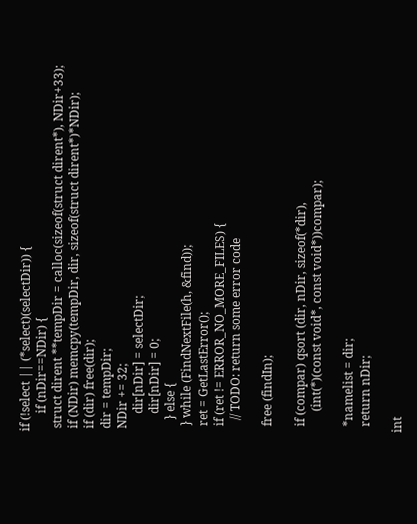if (!select || (*select)(selectDir)) {
      if (nDir==NDir) {
 struct dirent **tempDir = calloc(sizeof(struct dirent*), NDir+33);
 if (NDir) memcpy(tempDir, dir, sizeof(struct dirent*)*NDir);
 if (dir) free(dir);
 dir = tempDir;
 NDir += 32;
      dir[nDir] = selectDir;
      dir[nDir] = 0;
    } else {
  } while (FindNextFile(h, &find));
  ret = GetLastError();
  if (ret != ERROR_NO_MORE_FILES) {
    // TODO: return some error code

  free (findIn);

  if (compar) qsort (dir, nDir, sizeof(*dir),
       (int(*)(const void*, const void*))compar);

  *namelist = dir;
  return nDir;

int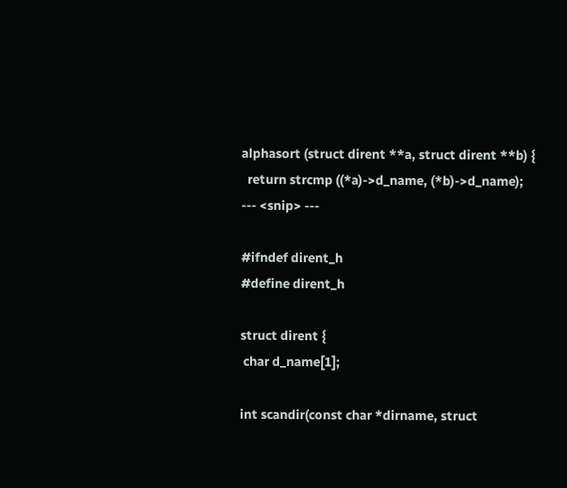alphasort (struct dirent **a, struct dirent **b) {
  return strcmp ((*a)->d_name, (*b)->d_name);
--- <snip> ---

#ifndef dirent_h
#define dirent_h

struct dirent {
 char d_name[1];

int scandir(const char *dirname, struct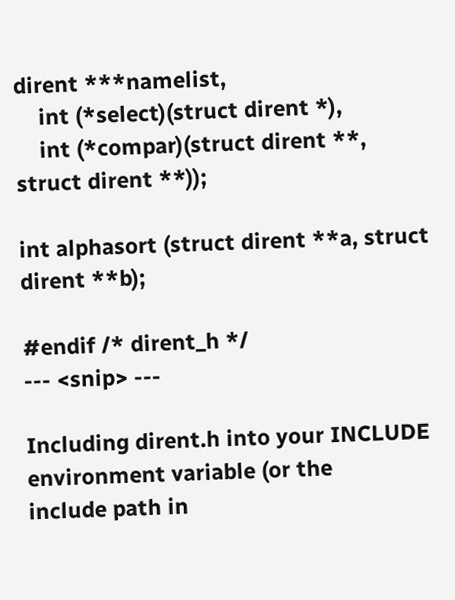dirent ***namelist,
    int (*select)(struct dirent *),
    int (*compar)(struct dirent **, struct dirent **));

int alphasort (struct dirent **a, struct dirent **b);

#endif /* dirent_h */
--- <snip> ---

Including dirent.h into your INCLUDE environment variable (or the
include path in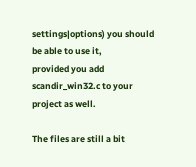settings|options) you should be able to use it,
provided you add scandir_win32.c to your project as well.

The files are still a bit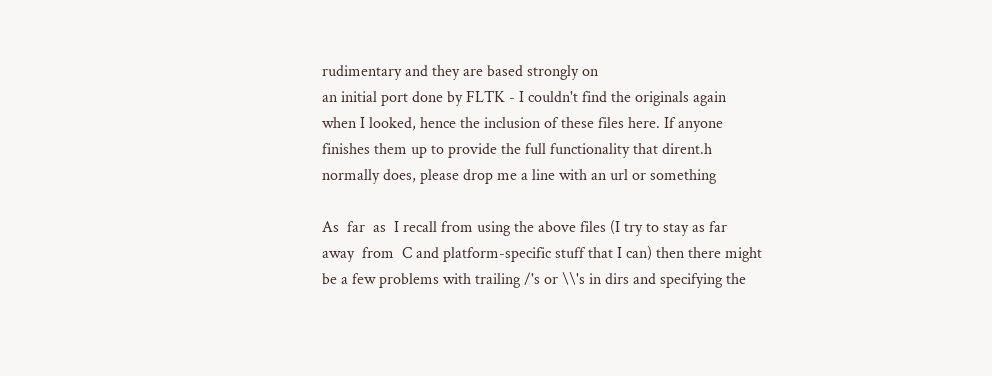rudimentary and they are based strongly on
an initial port done by FLTK - I couldn't find the originals again
when I looked, hence the inclusion of these files here. If anyone
finishes them up to provide the full functionality that dirent.h
normally does, please drop me a line with an url or something

As  far  as  I recall from using the above files (I try to stay as far
away  from  C and platform-specific stuff that I can) then there might
be a few problems with trailing /'s or \\'s in dirs and specifying the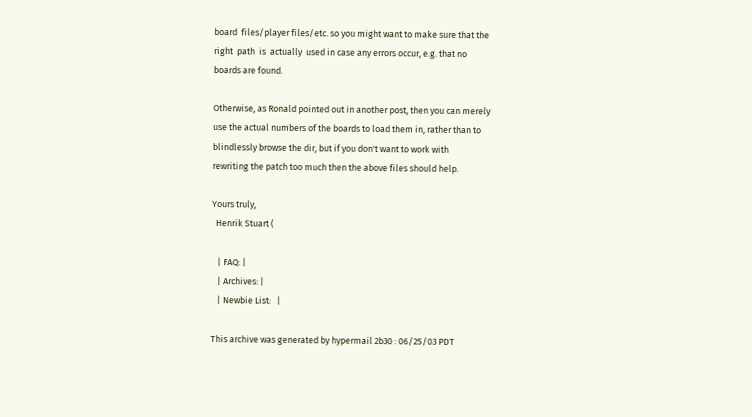board  files/player files/etc. so you might want to make sure that the
right  path  is  actually  used in case any errors occur, e.g. that no
boards are found.

Otherwise, as Ronald pointed out in another post, then you can merely
use the actual numbers of the boards to load them in, rather than to
blindlessly browse the dir, but if you don't want to work with
rewriting the patch too much then the above files should help.

Yours truly,
  Henrik Stuart (

   | FAQ: |
   | Archives: |
   | Newbie List:   |

This archive was generated by hypermail 2b30 : 06/25/03 PDT